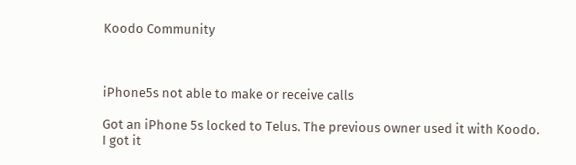Koodo Community



iPhone5s not able to make or receive calls

Got an iPhone 5s locked to Telus. The previous owner used it with Koodo. I got it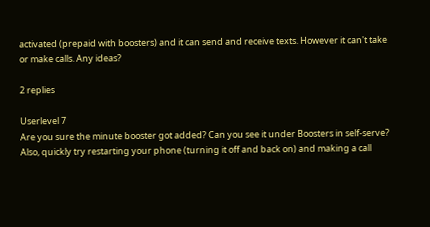activated (prepaid with boosters) and it can send and receive texts. However it can't take or make calls. Any ideas?

2 replies

Userlevel 7
Are you sure the minute booster got added? Can you see it under Boosters in self-serve? Also, quickly try restarting your phone (turning it off and back on) and making a call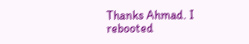Thanks Ahmad. I rebooted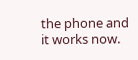the phone and it works now.